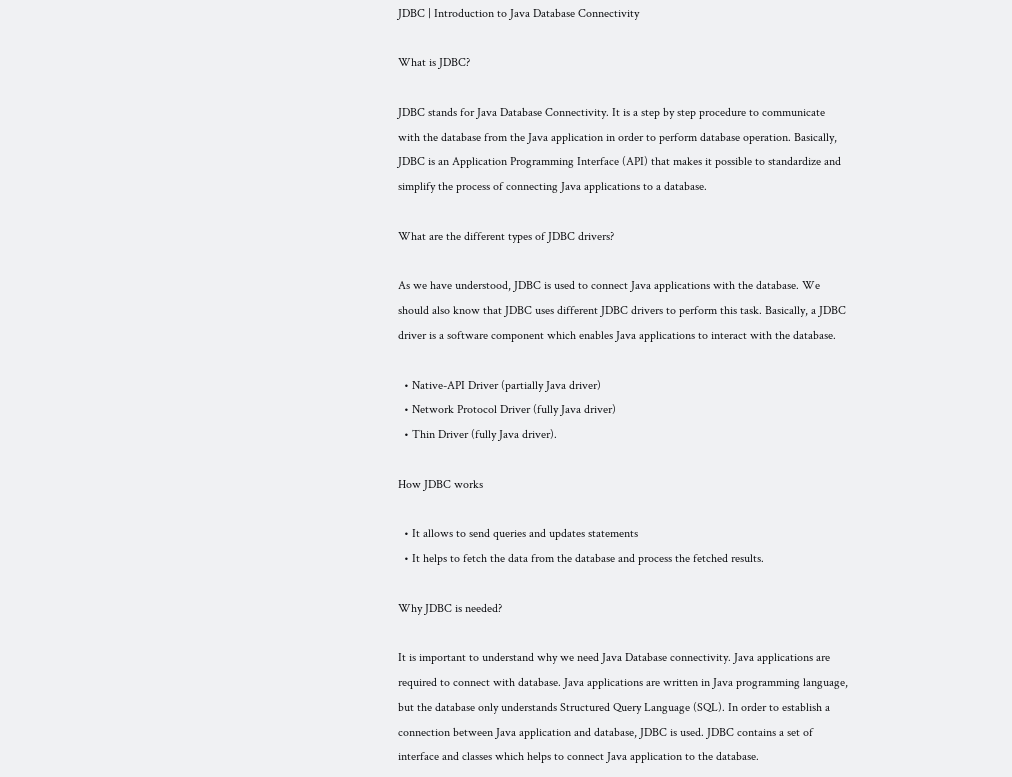JDBC | Introduction to Java Database Connectivity

What is JDBC?

JDBC stands for Java Database Connectivity. It is a step by step procedure to communicate with the database from the Java application in order to perform database operation. Basically, JDBC is an Application Programming Interface (API) that makes it possible to standardize and simplify the process of connecting Java applications to a database.

What are the different types of JDBC drivers?

As we have understood, JDBC is used to connect Java applications with the database. We should also know that JDBC uses different JDBC drivers to perform this task. Basically, a JDBC driver is a software component which enables Java applications to interact with the database.

  • Native-API Driver (partially Java driver)
  • Network Protocol Driver (fully Java driver)
  • Thin Driver (fully Java driver).

How JDBC works

  • It allows to send queries and updates statements
  • It helps to fetch the data from the database and process the fetched results.

Why JDBC is needed?

It is important to understand why we need Java Database connectivity. Java applications are required to connect with database. Java applications are written in Java programming language, but the database only understands Structured Query Language (SQL). In order to establish a connection between Java application and database, JDBC is used. JDBC contains a set of interface and classes which helps to connect Java application to the database.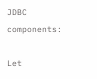JDBC components:

Let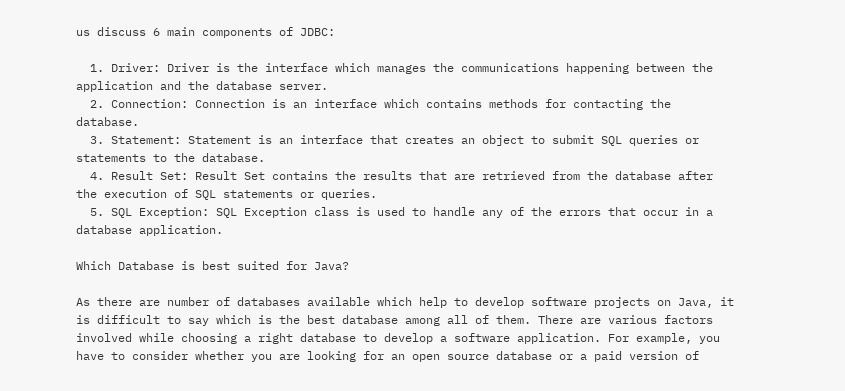us discuss 6 main components of JDBC:

  1. Driver: Driver is the interface which manages the communications happening between the application and the database server.
  2. Connection: Connection is an interface which contains methods for contacting the database.
  3. Statement: Statement is an interface that creates an object to submit SQL queries or statements to the database.
  4. Result Set: Result Set contains the results that are retrieved from the database after the execution of SQL statements or queries.
  5. SQL Exception: SQL Exception class is used to handle any of the errors that occur in a database application.

Which Database is best suited for Java?

As there are number of databases available which help to develop software projects on Java, it is difficult to say which is the best database among all of them. There are various factors involved while choosing a right database to develop a software application. For example, you have to consider whether you are looking for an open source database or a paid version of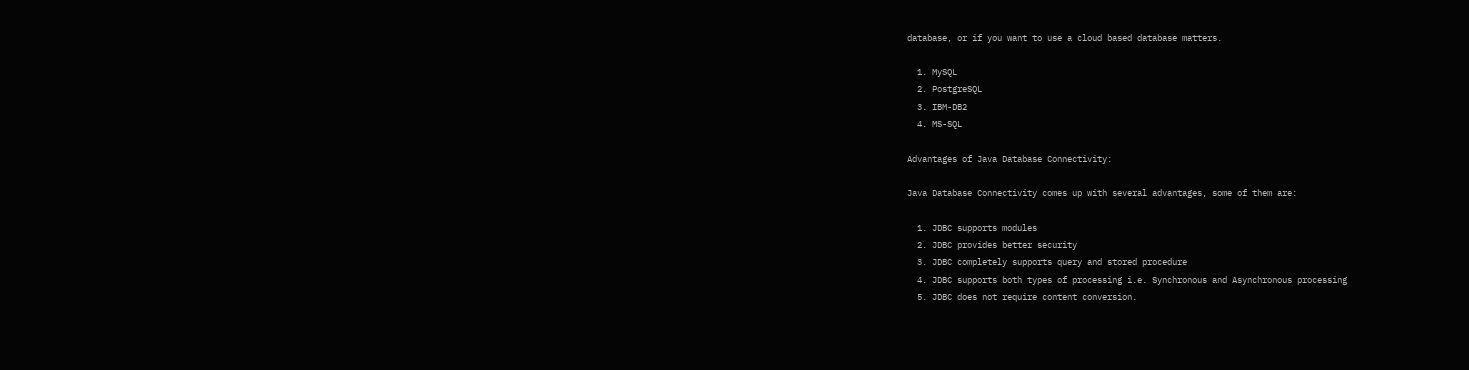database, or if you want to use a cloud based database matters.

  1. MySQL
  2. PostgreSQL
  3. IBM-DB2
  4. MS-SQL

Advantages of Java Database Connectivity:

Java Database Connectivity comes up with several advantages, some of them are:

  1. JDBC supports modules
  2. JDBC provides better security
  3. JDBC completely supports query and stored procedure
  4. JDBC supports both types of processing i.e. Synchronous and Asynchronous processing
  5. JDBC does not require content conversion.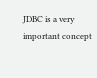JDBC is a very important concept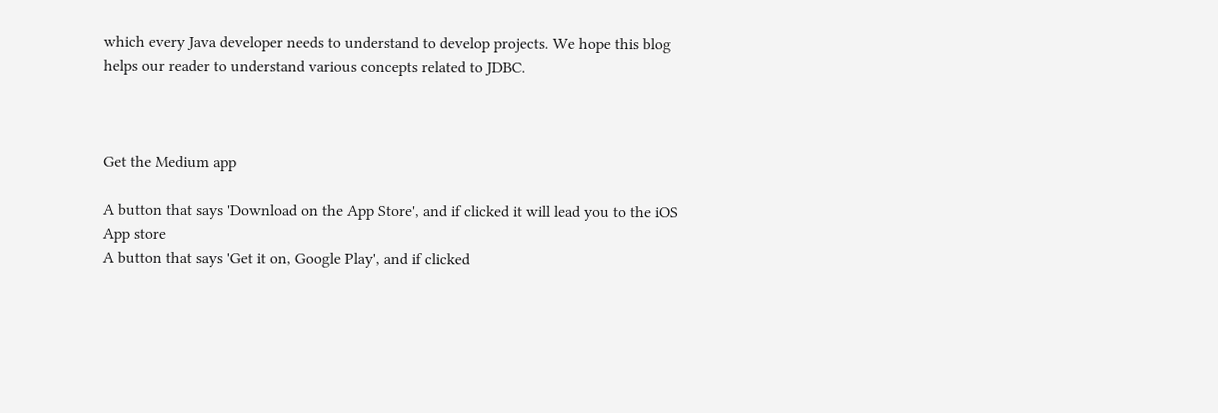which every Java developer needs to understand to develop projects. We hope this blog helps our reader to understand various concepts related to JDBC.



Get the Medium app

A button that says 'Download on the App Store', and if clicked it will lead you to the iOS App store
A button that says 'Get it on, Google Play', and if clicked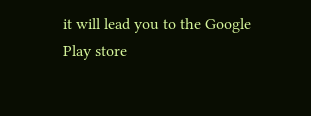it will lead you to the Google Play store